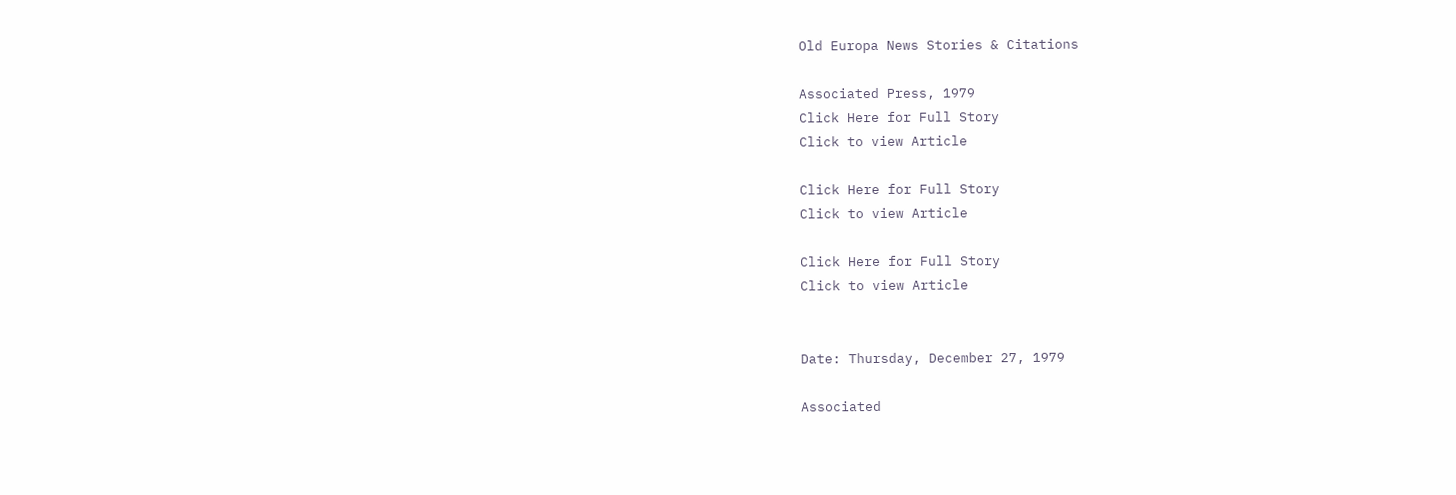Old Europa News Stories & Citations

Associated Press, 1979
Click Here for Full Story
Click to view Article

Click Here for Full Story
Click to view Article

Click Here for Full Story
Click to view Article


Date: Thursday, December 27, 1979

Associated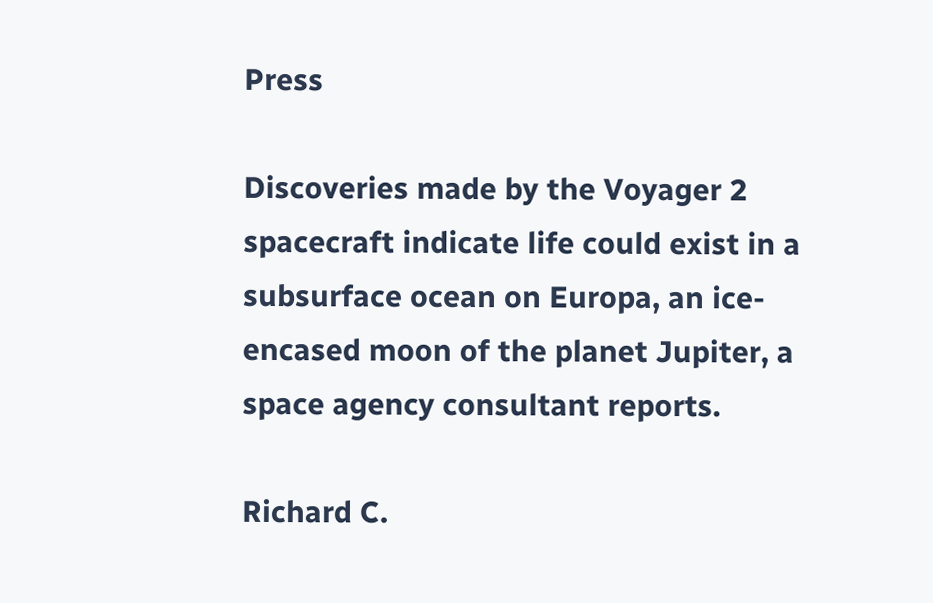Press

Discoveries made by the Voyager 2 spacecraft indicate life could exist in a subsurface ocean on Europa, an ice-encased moon of the planet Jupiter, a space agency consultant reports.

Richard C.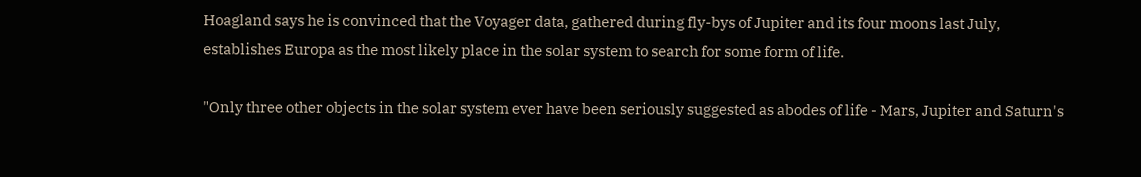Hoagland says he is convinced that the Voyager data, gathered during fly-bys of Jupiter and its four moons last July, establishes Europa as the most likely place in the solar system to search for some form of life.

"Only three other objects in the solar system ever have been seriously suggested as abodes of life - Mars, Jupiter and Saturn's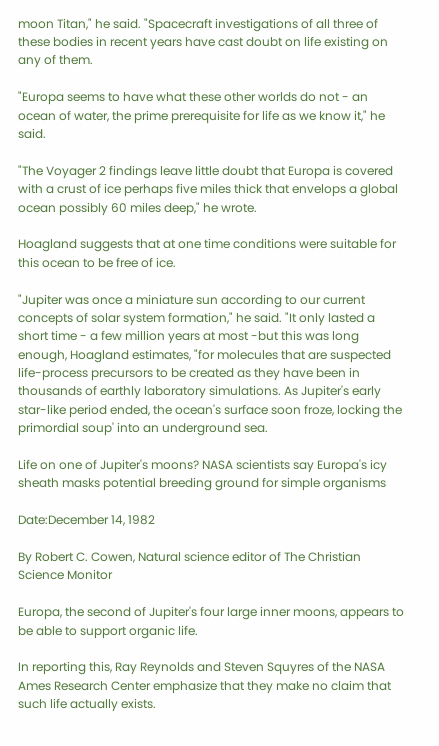moon Titan," he said. "Spacecraft investigations of all three of these bodies in recent years have cast doubt on life existing on any of them.

"Europa seems to have what these other worlds do not - an ocean of water, the prime prerequisite for life as we know it," he said.

"The Voyager 2 findings leave little doubt that Europa is covered with a crust of ice perhaps five miles thick that envelops a global ocean possibly 60 miles deep," he wrote.

Hoagland suggests that at one time conditions were suitable for this ocean to be free of ice.

"Jupiter was once a miniature sun according to our current concepts of solar system formation," he said. "It only lasted a short time - a few million years at most -but this was long enough, Hoagland estimates, "for molecules that are suspected life-process precursors to be created as they have been in thousands of earthly laboratory simulations. As Jupiter's early star-like period ended, the ocean's surface soon froze, locking the primordial soup' into an underground sea.

Life on one of Jupiter's moons? NASA scientists say Europa's icy sheath masks potential breeding ground for simple organisms

Date:December 14, 1982

By Robert C. Cowen, Natural science editor of The Christian Science Monitor

Europa, the second of Jupiter's four large inner moons, appears to be able to support organic life.

In reporting this, Ray Reynolds and Steven Squyres of the NASA Ames Research Center emphasize that they make no claim that such life actually exists.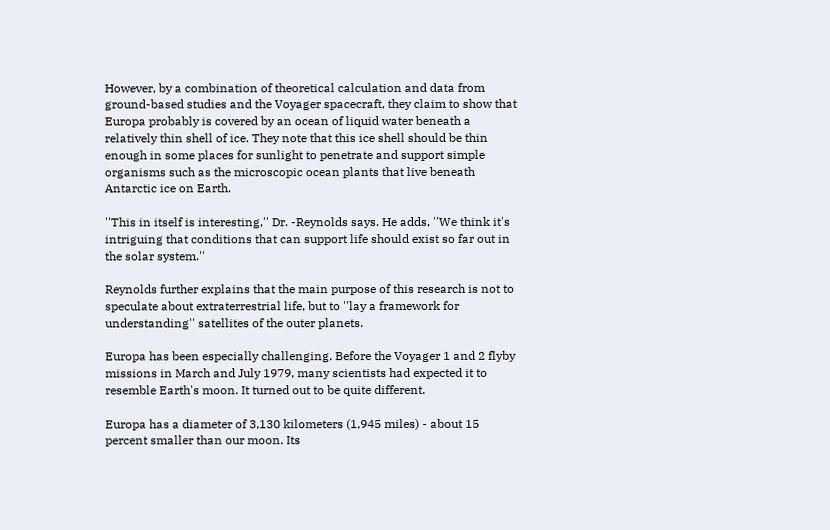However, by a combination of theoretical calculation and data from ground-based studies and the Voyager spacecraft, they claim to show that Europa probably is covered by an ocean of liquid water beneath a relatively thin shell of ice. They note that this ice shell should be thin enough in some places for sunlight to penetrate and support simple organisms such as the microscopic ocean plants that live beneath Antarctic ice on Earth.

''This in itself is interesting,'' Dr. -Reynolds says. He adds, ''We think it's intriguing that conditions that can support life should exist so far out in the solar system.''

Reynolds further explains that the main purpose of this research is not to speculate about extraterrestrial life, but to ''lay a framework for understanding'' satellites of the outer planets.

Europa has been especially challenging. Before the Voyager 1 and 2 flyby missions in March and July 1979, many scientists had expected it to resemble Earth's moon. It turned out to be quite different.

Europa has a diameter of 3,130 kilometers (1,945 miles) - about 15 percent smaller than our moon. Its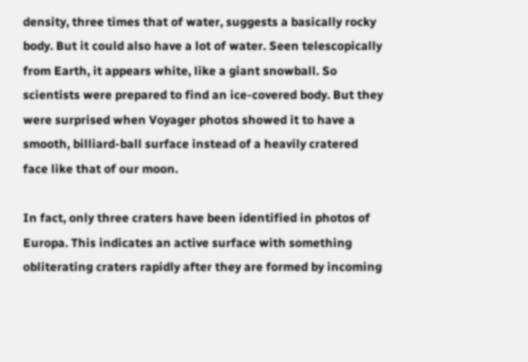density, three times that of water, suggests a basically rocky body. But it could also have a lot of water. Seen telescopically from Earth, it appears white, like a giant snowball. So scientists were prepared to find an ice-covered body. But they were surprised when Voyager photos showed it to have a smooth, billiard-ball surface instead of a heavily cratered face like that of our moon.

In fact, only three craters have been identified in photos of Europa. This indicates an active surface with something obliterating craters rapidly after they are formed by incoming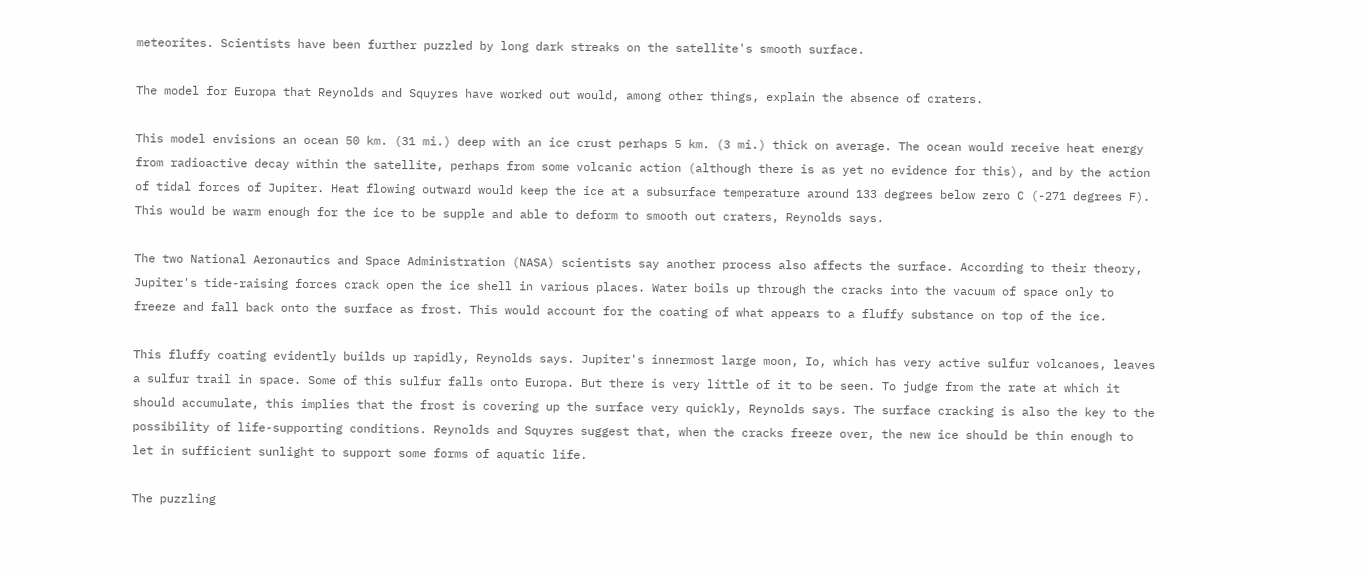meteorites. Scientists have been further puzzled by long dark streaks on the satellite's smooth surface.

The model for Europa that Reynolds and Squyres have worked out would, among other things, explain the absence of craters.

This model envisions an ocean 50 km. (31 mi.) deep with an ice crust perhaps 5 km. (3 mi.) thick on average. The ocean would receive heat energy from radioactive decay within the satellite, perhaps from some volcanic action (although there is as yet no evidence for this), and by the action of tidal forces of Jupiter. Heat flowing outward would keep the ice at a subsurface temperature around 133 degrees below zero C (-271 degrees F). This would be warm enough for the ice to be supple and able to deform to smooth out craters, Reynolds says.

The two National Aeronautics and Space Administration (NASA) scientists say another process also affects the surface. According to their theory, Jupiter's tide-raising forces crack open the ice shell in various places. Water boils up through the cracks into the vacuum of space only to freeze and fall back onto the surface as frost. This would account for the coating of what appears to a fluffy substance on top of the ice.

This fluffy coating evidently builds up rapidly, Reynolds says. Jupiter's innermost large moon, Io, which has very active sulfur volcanoes, leaves a sulfur trail in space. Some of this sulfur falls onto Europa. But there is very little of it to be seen. To judge from the rate at which it should accumulate, this implies that the frost is covering up the surface very quickly, Reynolds says. The surface cracking is also the key to the possibility of life-supporting conditions. Reynolds and Squyres suggest that, when the cracks freeze over, the new ice should be thin enough to let in sufficient sunlight to support some forms of aquatic life.

The puzzling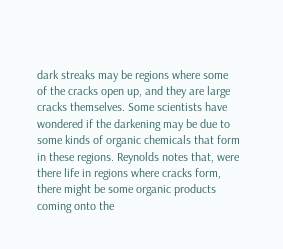dark streaks may be regions where some of the cracks open up, and they are large cracks themselves. Some scientists have wondered if the darkening may be due to some kinds of organic chemicals that form in these regions. Reynolds notes that, were there life in regions where cracks form, there might be some organic products coming onto the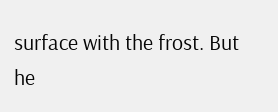surface with the frost. But he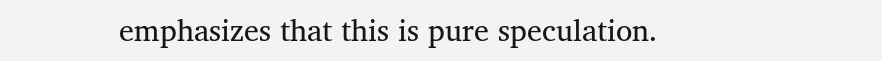emphasizes that this is pure speculation.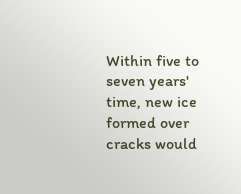Within five to seven years' time, new ice formed over cracks would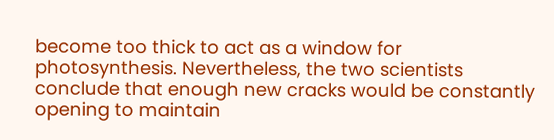become too thick to act as a window for photosynthesis. Nevertheless, the two scientists conclude that enough new cracks would be constantly opening to maintain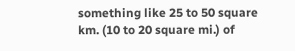something like 25 to 50 square km. (10 to 20 square mi.) of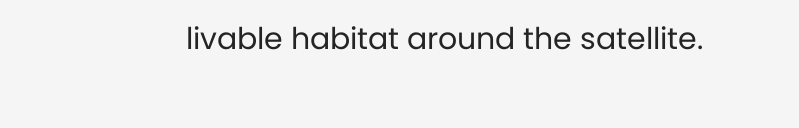livable habitat around the satellite.